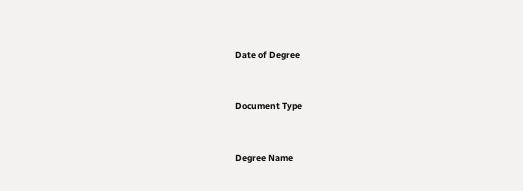Date of Degree


Document Type


Degree Name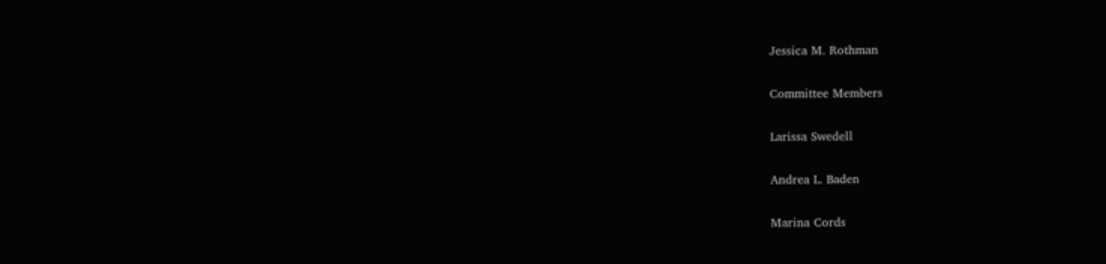Jessica M. Rothman

Committee Members

Larissa Swedell

Andrea L. Baden

Marina Cords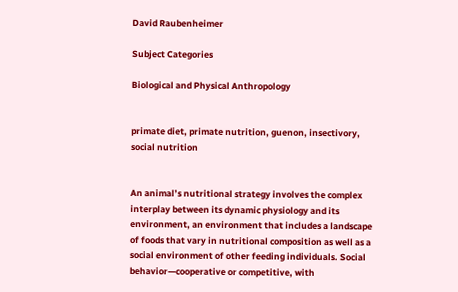David Raubenheimer

Subject Categories

Biological and Physical Anthropology


primate diet, primate nutrition, guenon, insectivory, social nutrition


An animal’s nutritional strategy involves the complex interplay between its dynamic physiology and its environment, an environment that includes a landscape of foods that vary in nutritional composition as well as a social environment of other feeding individuals. Social behavior—cooperative or competitive, with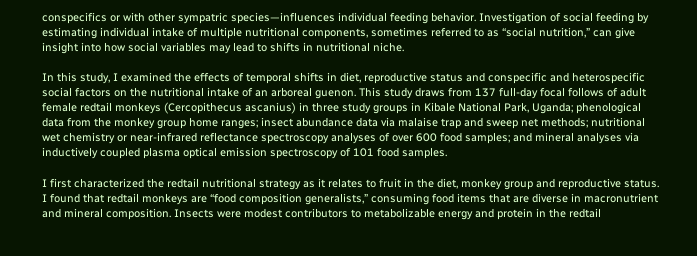conspecifics or with other sympatric species—influences individual feeding behavior. Investigation of social feeding by estimating individual intake of multiple nutritional components, sometimes referred to as “social nutrition,” can give insight into how social variables may lead to shifts in nutritional niche.

In this study, I examined the effects of temporal shifts in diet, reproductive status and conspecific and heterospecific social factors on the nutritional intake of an arboreal guenon. This study draws from 137 full-day focal follows of adult female redtail monkeys (Cercopithecus ascanius) in three study groups in Kibale National Park, Uganda; phenological data from the monkey group home ranges; insect abundance data via malaise trap and sweep net methods; nutritional wet chemistry or near-infrared reflectance spectroscopy analyses of over 600 food samples; and mineral analyses via inductively coupled plasma optical emission spectroscopy of 101 food samples.

I first characterized the redtail nutritional strategy as it relates to fruit in the diet, monkey group and reproductive status. I found that redtail monkeys are “food composition generalists,” consuming food items that are diverse in macronutrient and mineral composition. Insects were modest contributors to metabolizable energy and protein in the redtail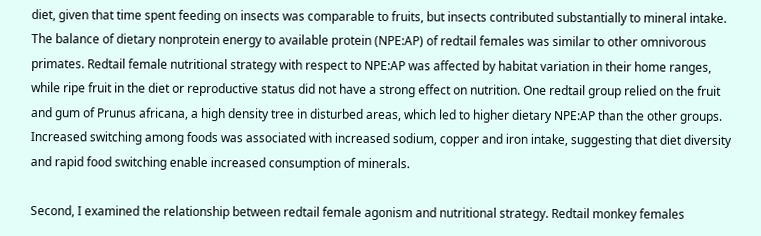diet, given that time spent feeding on insects was comparable to fruits, but insects contributed substantially to mineral intake. The balance of dietary nonprotein energy to available protein (NPE:AP) of redtail females was similar to other omnivorous primates. Redtail female nutritional strategy with respect to NPE:AP was affected by habitat variation in their home ranges, while ripe fruit in the diet or reproductive status did not have a strong effect on nutrition. One redtail group relied on the fruit and gum of Prunus africana, a high density tree in disturbed areas, which led to higher dietary NPE:AP than the other groups. Increased switching among foods was associated with increased sodium, copper and iron intake, suggesting that diet diversity and rapid food switching enable increased consumption of minerals.

Second, I examined the relationship between redtail female agonism and nutritional strategy. Redtail monkey females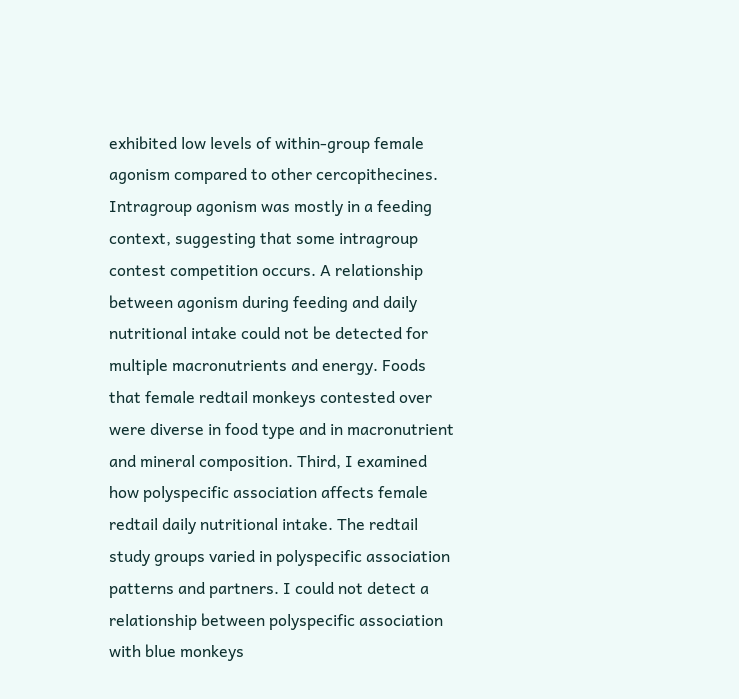exhibited low levels of within-group female agonism compared to other cercopithecines. Intragroup agonism was mostly in a feeding context, suggesting that some intragroup contest competition occurs. A relationship between agonism during feeding and daily nutritional intake could not be detected for multiple macronutrients and energy. Foods that female redtail monkeys contested over were diverse in food type and in macronutrient and mineral composition. Third, I examined how polyspecific association affects female redtail daily nutritional intake. The redtail study groups varied in polyspecific association patterns and partners. I could not detect a relationship between polyspecific association with blue monkeys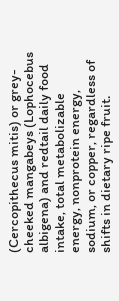(Cercopithecus mitis) or grey-cheeked mangabeys (Lophocebus albigena) and redtail daily food intake, total metabolizable energy, nonprotein energy, sodium, or copper, regardless of shifts in dietary ripe fruit.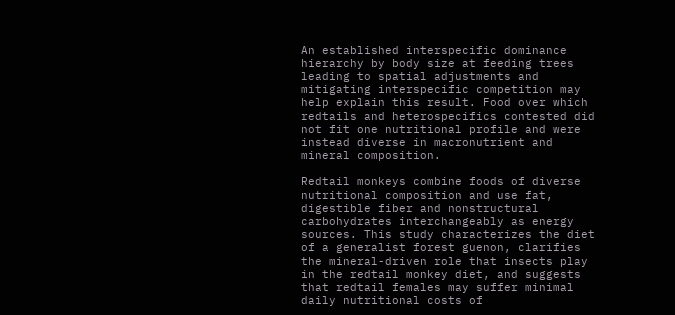An established interspecific dominance hierarchy by body size at feeding trees leading to spatial adjustments and mitigating interspecific competition may help explain this result. Food over which redtails and heterospecifics contested did not fit one nutritional profile and were instead diverse in macronutrient and mineral composition.

Redtail monkeys combine foods of diverse nutritional composition and use fat, digestible fiber and nonstructural carbohydrates interchangeably as energy sources. This study characterizes the diet of a generalist forest guenon, clarifies the mineral-driven role that insects play in the redtail monkey diet, and suggests that redtail females may suffer minimal daily nutritional costs of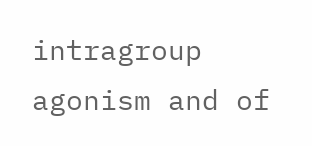intragroup agonism and of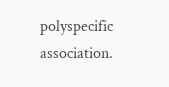polyspecific association.